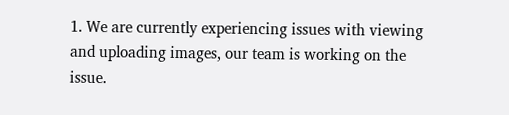1. We are currently experiencing issues with viewing and uploading images, our team is working on the issue.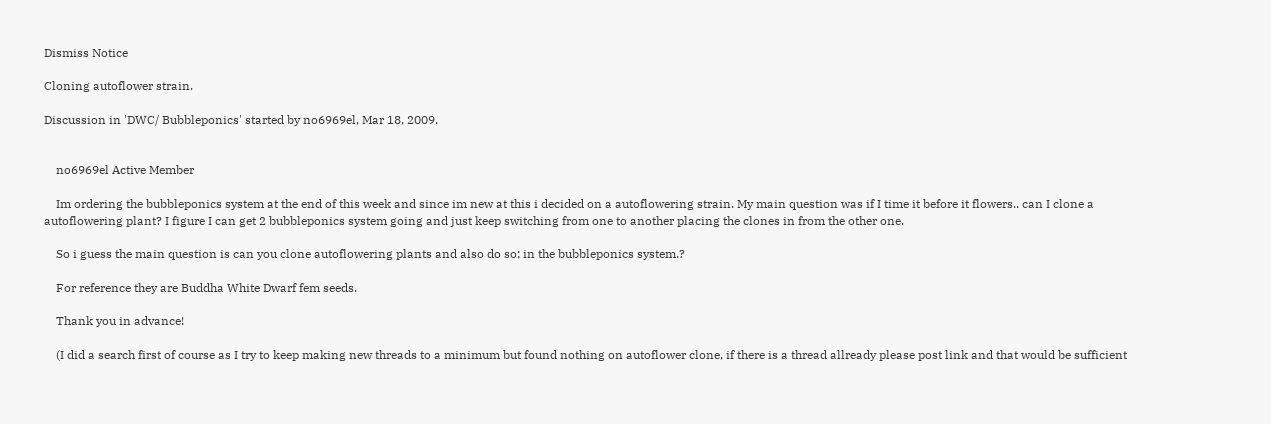Dismiss Notice

Cloning autoflower strain.

Discussion in 'DWC/ Bubbleponics' started by no6969el, Mar 18, 2009.


    no6969el Active Member

    Im ordering the bubbleponics system at the end of this week and since im new at this i decided on a autoflowering strain. My main question was if I time it before it flowers.. can I clone a autoflowering plant? I figure I can get 2 bubbleponics system going and just keep switching from one to another placing the clones in from the other one.

    So i guess the main question is can you clone autoflowering plants and also do so; in the bubbleponics system.?

    For reference they are Buddha White Dwarf fem seeds.

    Thank you in advance!

    (I did a search first of course as I try to keep making new threads to a minimum but found nothing on autoflower clone, if there is a thread allready please post link and that would be sufficient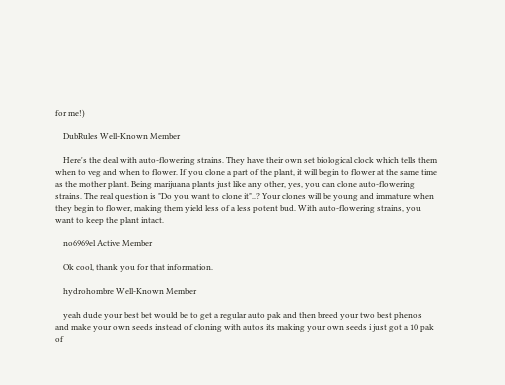for me!)

    DubRules Well-Known Member

    Here's the deal with auto-flowering strains. They have their own set biological clock which tells them when to veg and when to flower. If you clone a part of the plant, it will begin to flower at the same time as the mother plant. Being marijuana plants just like any other, yes, you can clone auto-flowering strains. The real question is "Do you want to clone it"..? Your clones will be young and immature when they begin to flower, making them yield less of a less potent bud. With auto-flowering strains, you want to keep the plant intact.

    no6969el Active Member

    Ok cool, thank you for that information.

    hydrohombre Well-Known Member

    yeah dude your best bet would be to get a regular auto pak and then breed your two best phenos and make your own seeds instead of cloning with autos its making your own seeds i just got a 10 pak of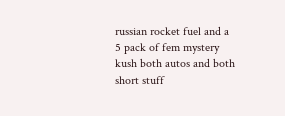russian rocket fuel and a 5 pack of fem mystery kush both autos and both short stuff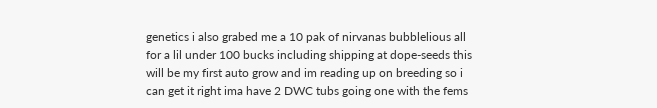genetics i also grabed me a 10 pak of nirvanas bubblelious all for a lil under 100 bucks including shipping at dope-seeds this will be my first auto grow and im reading up on breeding so i can get it right ima have 2 DWC tubs going one with the fems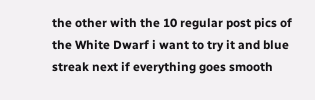the other with the 10 regular post pics of the White Dwarf i want to try it and blue streak next if everything goes smooth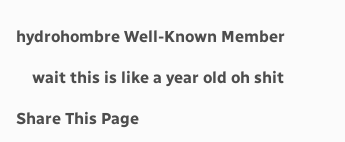hydrohombre Well-Known Member

    wait this is like a year old oh shit

Share This Page